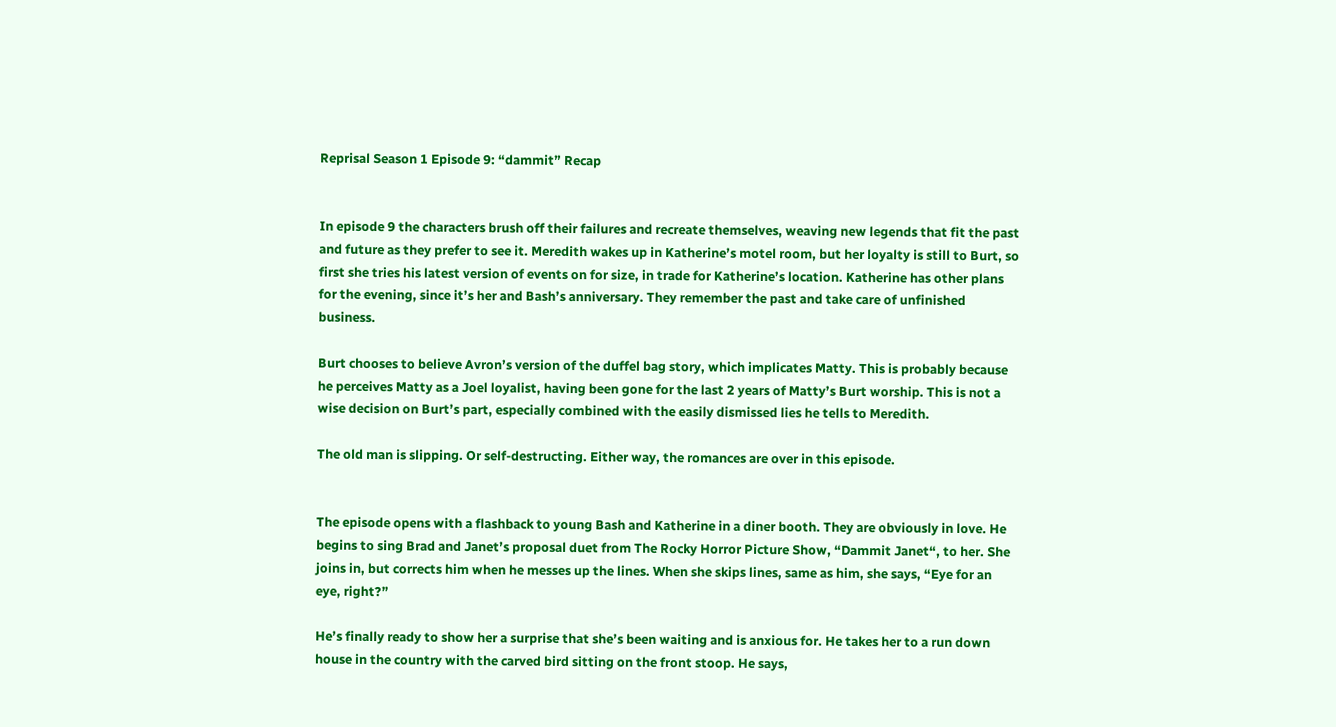Reprisal Season 1 Episode 9: “dammit” Recap


In episode 9 the characters brush off their failures and recreate themselves, weaving new legends that fit the past and future as they prefer to see it. Meredith wakes up in Katherine’s motel room, but her loyalty is still to Burt, so first she tries his latest version of events on for size, in trade for Katherine’s location. Katherine has other plans for the evening, since it’s her and Bash’s anniversary. They remember the past and take care of unfinished business.

Burt chooses to believe Avron’s version of the duffel bag story, which implicates Matty. This is probably because he perceives Matty as a Joel loyalist, having been gone for the last 2 years of Matty’s Burt worship. This is not a wise decision on Burt’s part, especially combined with the easily dismissed lies he tells to Meredith.

The old man is slipping. Or self-destructing. Either way, the romances are over in this episode.


The episode opens with a flashback to young Bash and Katherine in a diner booth. They are obviously in love. He begins to sing Brad and Janet’s proposal duet from The Rocky Horror Picture Show, “Dammit Janet“, to her. She joins in, but corrects him when he messes up the lines. When she skips lines, same as him, she says, “Eye for an eye, right?”

He’s finally ready to show her a surprise that she’s been waiting and is anxious for. He takes her to a run down house in the country with the carved bird sitting on the front stoop. He says,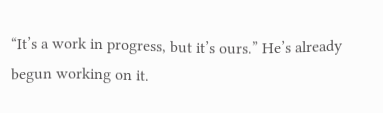“It’s a work in progress, but it’s ours.” He’s already begun working on it.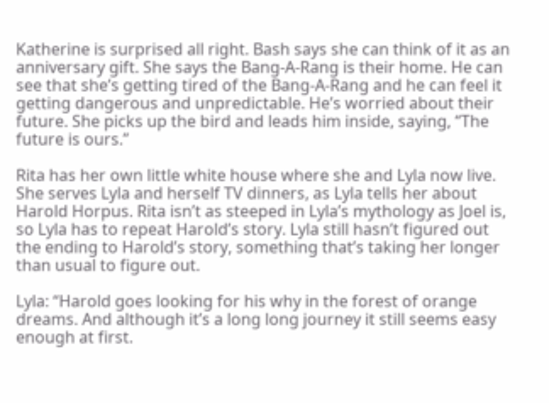Katherine is surprised all right. Bash says she can think of it as an anniversary gift. She says the Bang-A-Rang is their home. He can see that she’s getting tired of the Bang-A-Rang and he can feel it getting dangerous and unpredictable. He’s worried about their future. She picks up the bird and leads him inside, saying, “The future is ours.”

Rita has her own little white house where she and Lyla now live. She serves Lyla and herself TV dinners, as Lyla tells her about Harold Horpus. Rita isn’t as steeped in Lyla’s mythology as Joel is, so Lyla has to repeat Harold’s story. Lyla still hasn’t figured out the ending to Harold’s story, something that’s taking her longer than usual to figure out.

Lyla: “Harold goes looking for his why in the forest of orange dreams. And although it’s a long long journey it still seems easy enough at first.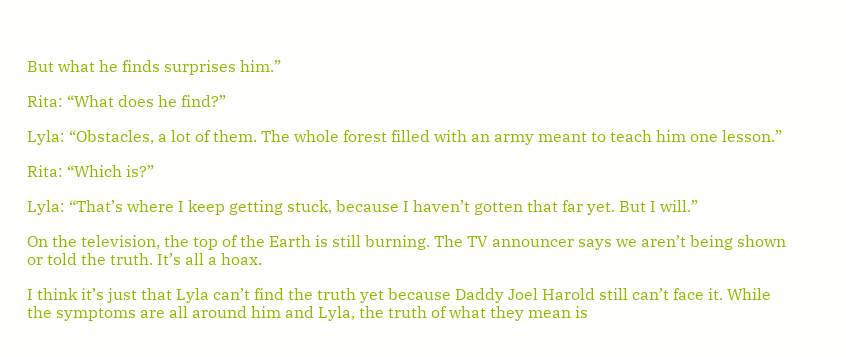But what he finds surprises him.”

Rita: “What does he find?”

Lyla: “Obstacles, a lot of them. The whole forest filled with an army meant to teach him one lesson.”

Rita: “Which is?”

Lyla: “That’s where I keep getting stuck, because I haven’t gotten that far yet. But I will.”

On the television, the top of the Earth is still burning. The TV announcer says we aren’t being shown or told the truth. It’s all a hoax.

I think it’s just that Lyla can’t find the truth yet because Daddy Joel Harold still can’t face it. While the symptoms are all around him and Lyla, the truth of what they mean is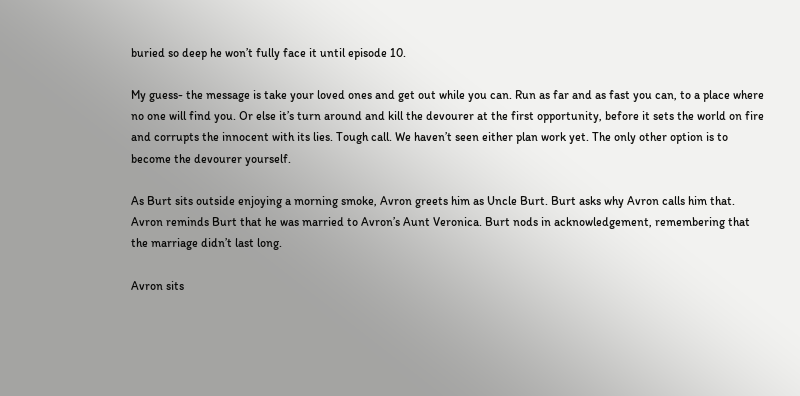buried so deep he won’t fully face it until episode 10.

My guess- the message is take your loved ones and get out while you can. Run as far and as fast you can, to a place where no one will find you. Or else it’s turn around and kill the devourer at the first opportunity, before it sets the world on fire and corrupts the innocent with its lies. Tough call. We haven’t seen either plan work yet. The only other option is to become the devourer yourself.

As Burt sits outside enjoying a morning smoke, Avron greets him as Uncle Burt. Burt asks why Avron calls him that. Avron reminds Burt that he was married to Avron’s Aunt Veronica. Burt nods in acknowledgement, remembering that the marriage didn’t last long.

Avron sits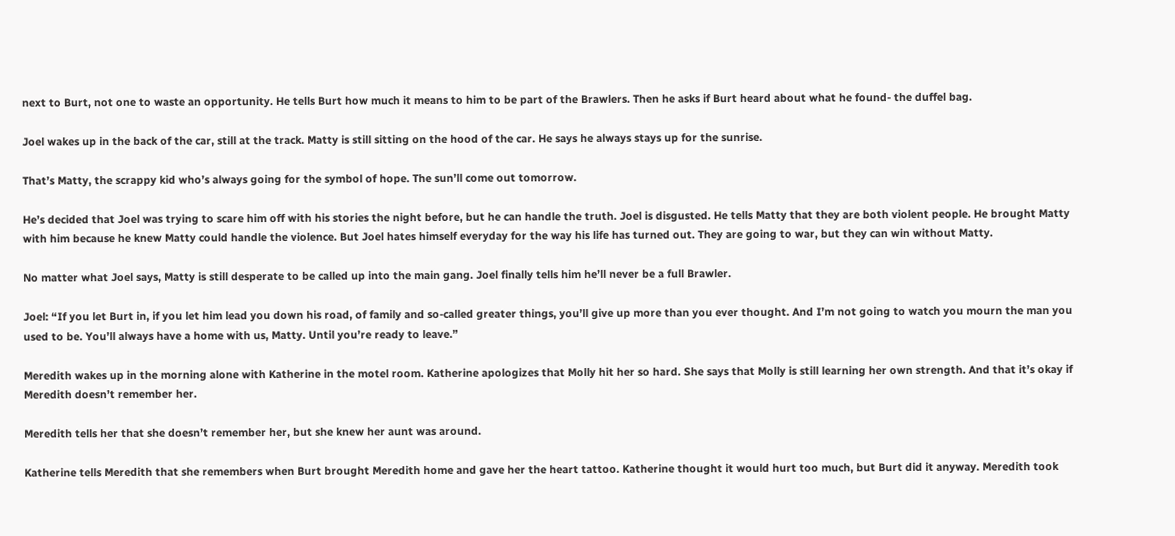next to Burt, not one to waste an opportunity. He tells Burt how much it means to him to be part of the Brawlers. Then he asks if Burt heard about what he found- the duffel bag.

Joel wakes up in the back of the car, still at the track. Matty is still sitting on the hood of the car. He says he always stays up for the sunrise.

That’s Matty, the scrappy kid who’s always going for the symbol of hope. The sun’ll come out tomorrow.

He’s decided that Joel was trying to scare him off with his stories the night before, but he can handle the truth. Joel is disgusted. He tells Matty that they are both violent people. He brought Matty with him because he knew Matty could handle the violence. But Joel hates himself everyday for the way his life has turned out. They are going to war, but they can win without Matty.

No matter what Joel says, Matty is still desperate to be called up into the main gang. Joel finally tells him he’ll never be a full Brawler.

Joel: “If you let Burt in, if you let him lead you down his road, of family and so-called greater things, you’ll give up more than you ever thought. And I’m not going to watch you mourn the man you used to be. You’ll always have a home with us, Matty. Until you’re ready to leave.”

Meredith wakes up in the morning alone with Katherine in the motel room. Katherine apologizes that Molly hit her so hard. She says that Molly is still learning her own strength. And that it’s okay if Meredith doesn’t remember her.

Meredith tells her that she doesn’t remember her, but she knew her aunt was around.

Katherine tells Meredith that she remembers when Burt brought Meredith home and gave her the heart tattoo. Katherine thought it would hurt too much, but Burt did it anyway. Meredith took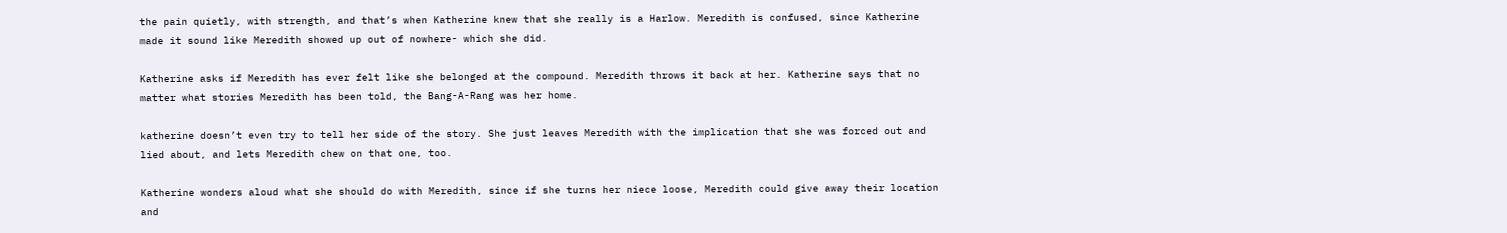the pain quietly, with strength, and that’s when Katherine knew that she really is a Harlow. Meredith is confused, since Katherine made it sound like Meredith showed up out of nowhere- which she did.

Katherine asks if Meredith has ever felt like she belonged at the compound. Meredith throws it back at her. Katherine says that no matter what stories Meredith has been told, the Bang-A-Rang was her home.

katherine doesn’t even try to tell her side of the story. She just leaves Meredith with the implication that she was forced out and lied about, and lets Meredith chew on that one, too.

Katherine wonders aloud what she should do with Meredith, since if she turns her niece loose, Meredith could give away their location and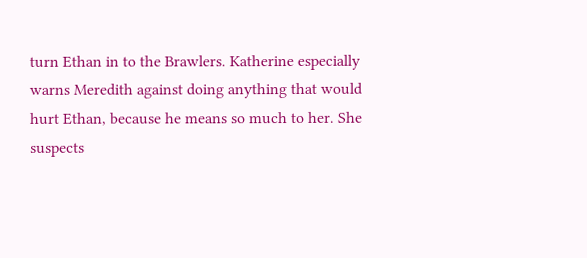turn Ethan in to the Brawlers. Katherine especially warns Meredith against doing anything that would hurt Ethan, because he means so much to her. She suspects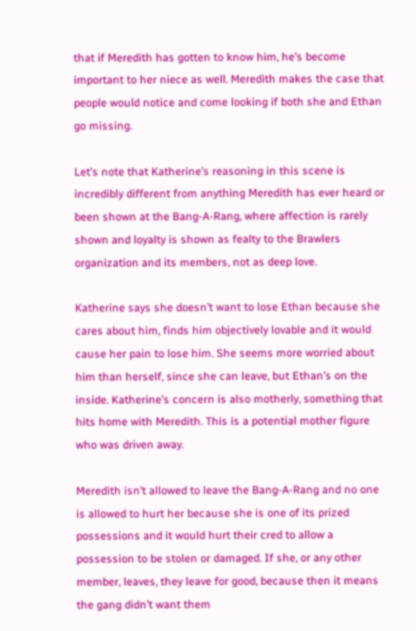that if Meredith has gotten to know him, he’s become important to her niece as well. Meredith makes the case that people would notice and come looking if both she and Ethan go missing.

Let’s note that Katherine’s reasoning in this scene is incredibly different from anything Meredith has ever heard or been shown at the Bang-A-Rang, where affection is rarely shown and loyalty is shown as fealty to the Brawlers organization and its members, not as deep love.

Katherine says she doesn’t want to lose Ethan because she cares about him, finds him objectively lovable and it would cause her pain to lose him. She seems more worried about him than herself, since she can leave, but Ethan’s on the inside. Katherine’s concern is also motherly, something that hits home with Meredith. This is a potential mother figure who was driven away.

Meredith isn’t allowed to leave the Bang-A-Rang and no one is allowed to hurt her because she is one of its prized possessions and it would hurt their cred to allow a possession to be stolen or damaged. If she, or any other member, leaves, they leave for good, because then it means the gang didn’t want them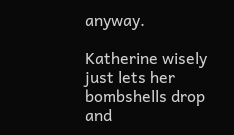anyway.

Katherine wisely just lets her bombshells drop and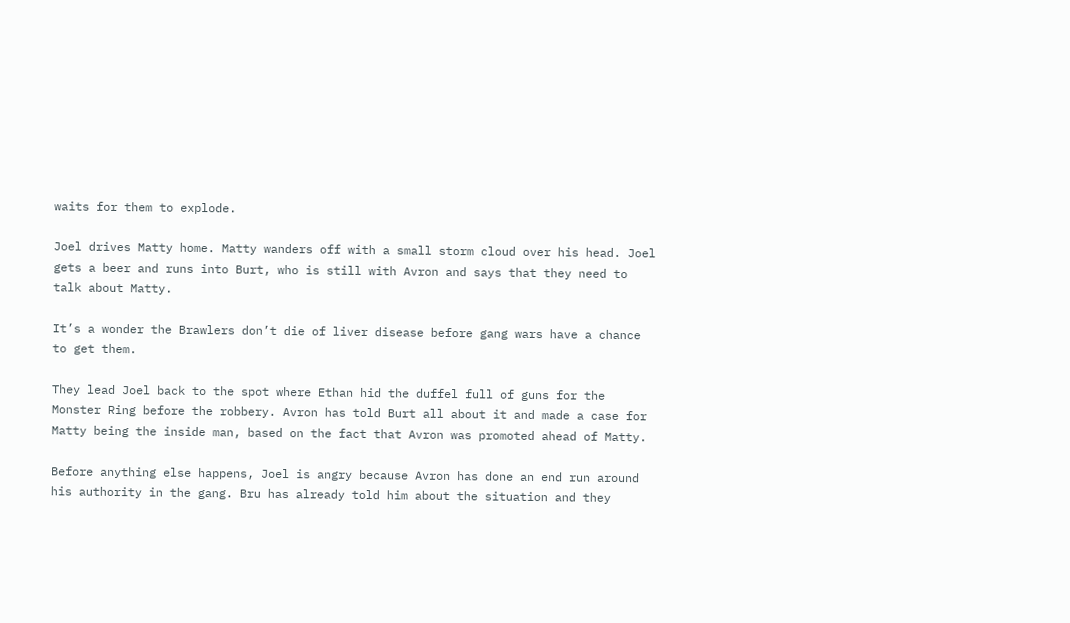waits for them to explode.

Joel drives Matty home. Matty wanders off with a small storm cloud over his head. Joel gets a beer and runs into Burt, who is still with Avron and says that they need to talk about Matty.

It’s a wonder the Brawlers don’t die of liver disease before gang wars have a chance to get them.

They lead Joel back to the spot where Ethan hid the duffel full of guns for the Monster Ring before the robbery. Avron has told Burt all about it and made a case for Matty being the inside man, based on the fact that Avron was promoted ahead of Matty.

Before anything else happens, Joel is angry because Avron has done an end run around his authority in the gang. Bru has already told him about the situation and they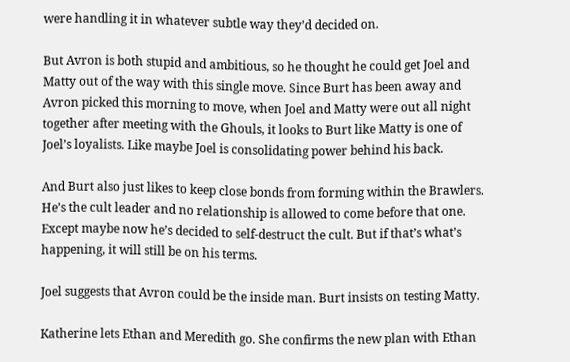were handling it in whatever subtle way they’d decided on.

But Avron is both stupid and ambitious, so he thought he could get Joel and Matty out of the way with this single move. Since Burt has been away and Avron picked this morning to move, when Joel and Matty were out all night together after meeting with the Ghouls, it looks to Burt like Matty is one of Joel’s loyalists. Like maybe Joel is consolidating power behind his back.

And Burt also just likes to keep close bonds from forming within the Brawlers. He’s the cult leader and no relationship is allowed to come before that one. Except maybe now he’s decided to self-destruct the cult. But if that’s what’s happening, it will still be on his terms.

Joel suggests that Avron could be the inside man. Burt insists on testing Matty.

Katherine lets Ethan and Meredith go. She confirms the new plan with Ethan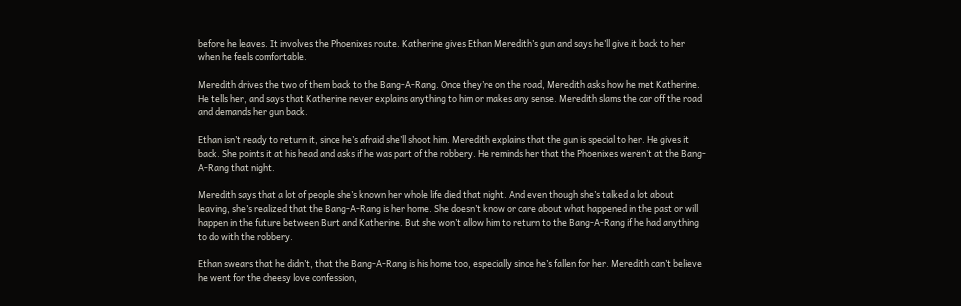before he leaves. It involves the Phoenixes route. Katherine gives Ethan Meredith’s gun and says he’ll give it back to her when he feels comfortable.

Meredith drives the two of them back to the Bang-A-Rang. Once they’re on the road, Meredith asks how he met Katherine. He tells her, and says that Katherine never explains anything to him or makes any sense. Meredith slams the car off the road and demands her gun back.

Ethan isn’t ready to return it, since he’s afraid she’ll shoot him. Meredith explains that the gun is special to her. He gives it back. She points it at his head and asks if he was part of the robbery. He reminds her that the Phoenixes weren’t at the Bang-A-Rang that night.

Meredith says that a lot of people she’s known her whole life died that night. And even though she’s talked a lot about leaving, she’s realized that the Bang-A-Rang is her home. She doesn’t know or care about what happened in the past or will happen in the future between Burt and Katherine. But she won’t allow him to return to the Bang-A-Rang if he had anything to do with the robbery.

Ethan swears that he didn’t, that the Bang-A-Rang is his home too, especially since he’s fallen for her. Meredith can’t believe he went for the cheesy love confession,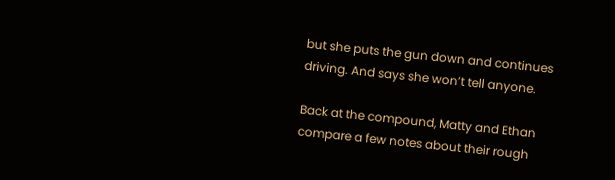but she puts the gun down and continues driving. And says she won’t tell anyone.

Back at the compound, Matty and Ethan compare a few notes about their rough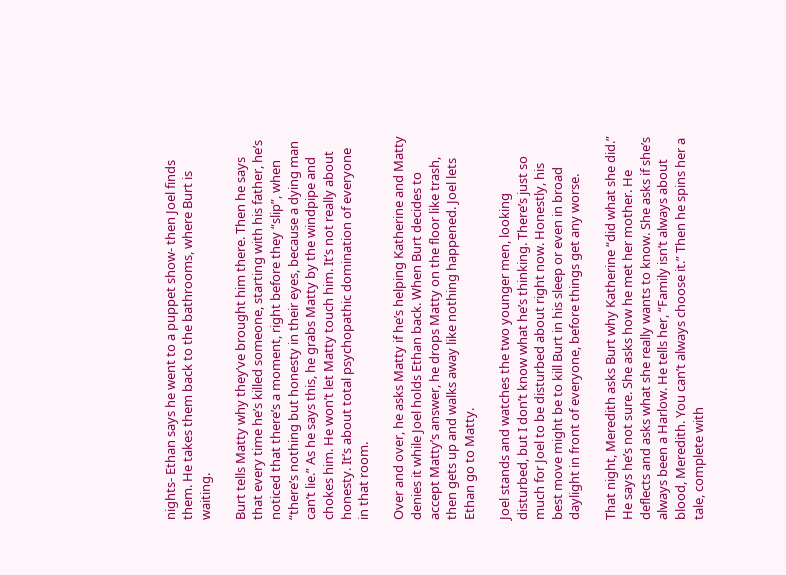nights- Ethan says he went to a puppet show- then Joel finds them. He takes them back to the bathrooms, where Burt is waiting.

Burt tells Matty why they’ve brought him there. Then he says that every time he’s killed someone, starting with his father, he’s noticed that there’s a moment, right before they “slip”, when “there’s nothing but honesty in their eyes, because a dying man can’t lie.” As he says this, he grabs Matty by the windpipe and chokes him. He won’t let Matty touch him. It’s not really about honesty. It’s about total psychopathic domination of everyone in that room.

Over and over, he asks Matty if he’s helping Katherine and Matty denies it while Joel holds Ethan back. When Burt decides to accept Matty’s answer, he drops Matty on the floor like trash, then gets up and walks away like nothing happened. Joel lets Ethan go to Matty.

Joel stands and watches the two younger men, looking disturbed, but I don’t know what he’s thinking. There’s just so much for Joel to be disturbed about right now. Honestly, his best move might be to kill Burt in his sleep or even in broad daylight in front of everyone, before things get any worse.

That night, Meredith asks Burt why Katherine “did what she did.” He says he’s not sure. She asks how he met her mother. He deflects and asks what she really wants to know. She asks if she’s always been a Harlow. He tells her, “Family isn’t always about blood, Meredith. You can’t always choose it.” Then he spins her a tale, complete with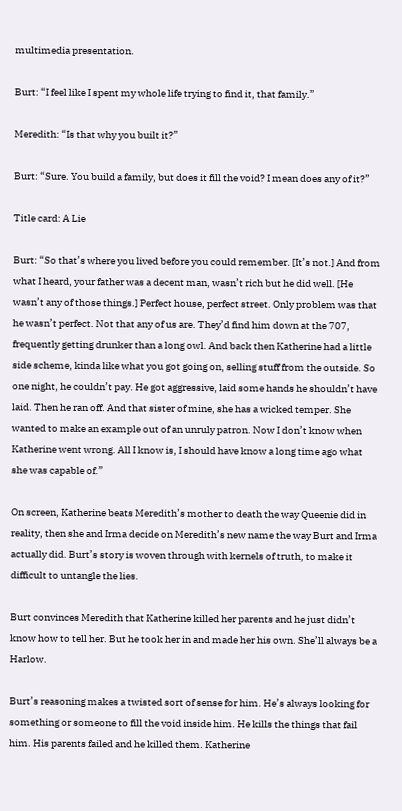multimedia presentation.

Burt: “I feel like I spent my whole life trying to find it, that family.”

Meredith: “Is that why you built it?”

Burt: “Sure. You build a family, but does it fill the void? I mean does any of it?”

Title card: A Lie

Burt: “So that’s where you lived before you could remember. [It’s not.] And from what I heard, your father was a decent man, wasn’t rich but he did well. [He wasn’t any of those things.] Perfect house, perfect street. Only problem was that he wasn’t perfect. Not that any of us are. They’d find him down at the 707, frequently getting drunker than a long owl. And back then Katherine had a little side scheme, kinda like what you got going on, selling stuff from the outside. So one night, he couldn’t pay. He got aggressive, laid some hands he shouldn’t have laid. Then he ran off. And that sister of mine, she has a wicked temper. She wanted to make an example out of an unruly patron. Now I don’t know when Katherine went wrong. All I know is, I should have know a long time ago what she was capable of.”

On screen, Katherine beats Meredith’s mother to death the way Queenie did in reality, then she and Irma decide on Meredith’s new name the way Burt and Irma actually did. Burt’s story is woven through with kernels of truth, to make it difficult to untangle the lies.

Burt convinces Meredith that Katherine killed her parents and he just didn’t know how to tell her. But he took her in and made her his own. She’ll always be a Harlow.

Burt’s reasoning makes a twisted sort of sense for him. He’s always looking for something or someone to fill the void inside him. He kills the things that fail him. His parents failed and he killed them. Katherine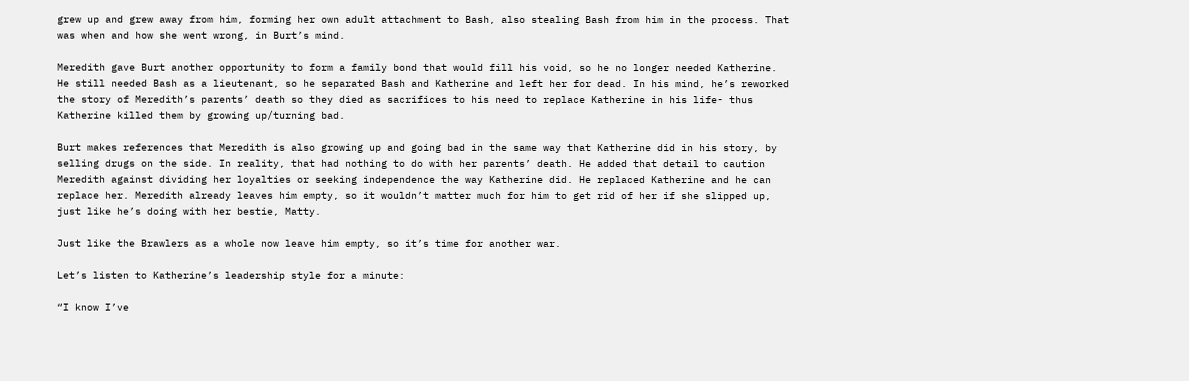grew up and grew away from him, forming her own adult attachment to Bash, also stealing Bash from him in the process. That was when and how she went wrong, in Burt’s mind.

Meredith gave Burt another opportunity to form a family bond that would fill his void, so he no longer needed Katherine. He still needed Bash as a lieutenant, so he separated Bash and Katherine and left her for dead. In his mind, he’s reworked the story of Meredith’s parents’ death so they died as sacrifices to his need to replace Katherine in his life- thus Katherine killed them by growing up/turning bad.

Burt makes references that Meredith is also growing up and going bad in the same way that Katherine did in his story, by selling drugs on the side. In reality, that had nothing to do with her parents’ death. He added that detail to caution Meredith against dividing her loyalties or seeking independence the way Katherine did. He replaced Katherine and he can replace her. Meredith already leaves him empty, so it wouldn’t matter much for him to get rid of her if she slipped up, just like he’s doing with her bestie, Matty.

Just like the Brawlers as a whole now leave him empty, so it’s time for another war.

Let’s listen to Katherine’s leadership style for a minute:

“I know I’ve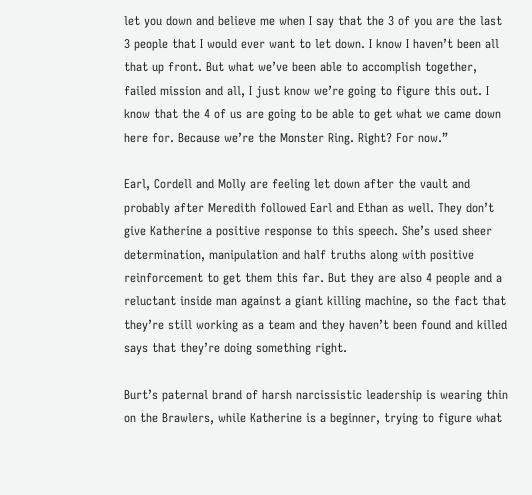let you down and believe me when I say that the 3 of you are the last 3 people that I would ever want to let down. I know I haven’t been all that up front. But what we’ve been able to accomplish together, failed mission and all, I just know we’re going to figure this out. I know that the 4 of us are going to be able to get what we came down here for. Because we’re the Monster Ring. Right? For now.”

Earl, Cordell and Molly are feeling let down after the vault and probably after Meredith followed Earl and Ethan as well. They don’t give Katherine a positive response to this speech. She’s used sheer determination, manipulation and half truths along with positive reinforcement to get them this far. But they are also 4 people and a reluctant inside man against a giant killing machine, so the fact that they’re still working as a team and they haven’t been found and killed says that they’re doing something right.

Burt’s paternal brand of harsh narcissistic leadership is wearing thin on the Brawlers, while Katherine is a beginner, trying to figure what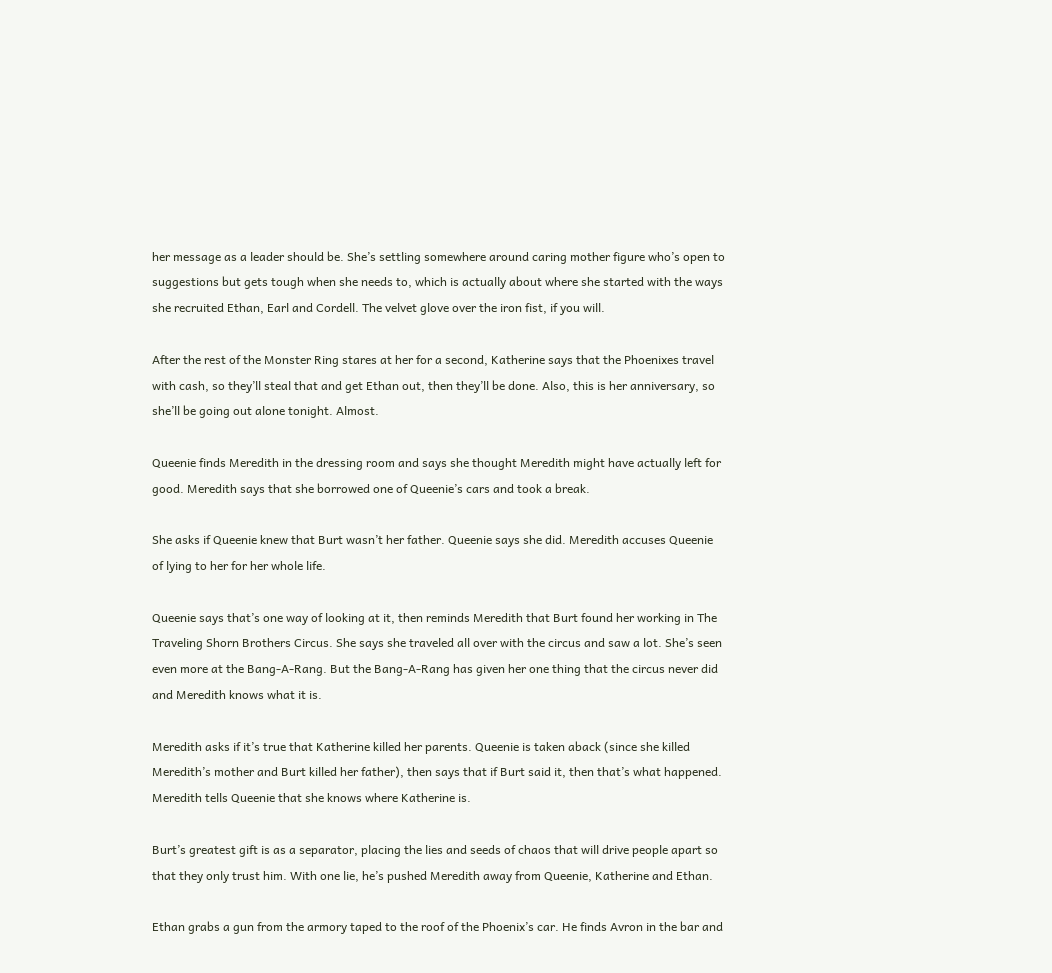her message as a leader should be. She’s settling somewhere around caring mother figure who’s open to suggestions but gets tough when she needs to, which is actually about where she started with the ways she recruited Ethan, Earl and Cordell. The velvet glove over the iron fist, if you will.

After the rest of the Monster Ring stares at her for a second, Katherine says that the Phoenixes travel with cash, so they’ll steal that and get Ethan out, then they’ll be done. Also, this is her anniversary, so she’ll be going out alone tonight. Almost.

Queenie finds Meredith in the dressing room and says she thought Meredith might have actually left for good. Meredith says that she borrowed one of Queenie’s cars and took a break.

She asks if Queenie knew that Burt wasn’t her father. Queenie says she did. Meredith accuses Queenie of lying to her for her whole life.

Queenie says that’s one way of looking at it, then reminds Meredith that Burt found her working in The Traveling Shorn Brothers Circus. She says she traveled all over with the circus and saw a lot. She’s seen even more at the Bang-A-Rang. But the Bang-A-Rang has given her one thing that the circus never did and Meredith knows what it is.

Meredith asks if it’s true that Katherine killed her parents. Queenie is taken aback (since she killed Meredith’s mother and Burt killed her father), then says that if Burt said it, then that’s what happened. Meredith tells Queenie that she knows where Katherine is.

Burt’s greatest gift is as a separator, placing the lies and seeds of chaos that will drive people apart so that they only trust him. With one lie, he’s pushed Meredith away from Queenie, Katherine and Ethan.

Ethan grabs a gun from the armory taped to the roof of the Phoenix’s car. He finds Avron in the bar and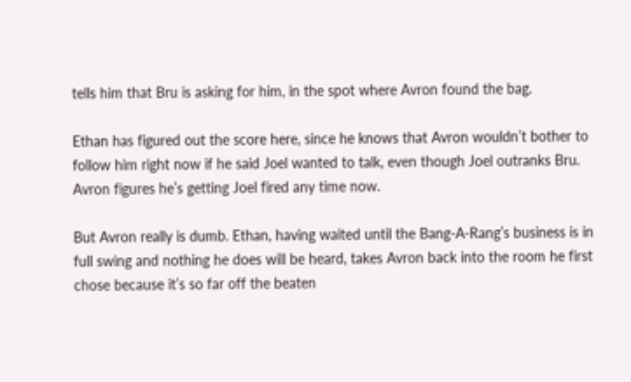tells him that Bru is asking for him, in the spot where Avron found the bag.

Ethan has figured out the score here, since he knows that Avron wouldn’t bother to follow him right now if he said Joel wanted to talk, even though Joel outranks Bru. Avron figures he’s getting Joel fired any time now.

But Avron really is dumb. Ethan, having waited until the Bang-A-Rang’s business is in full swing and nothing he does will be heard, takes Avron back into the room he first chose because it’s so far off the beaten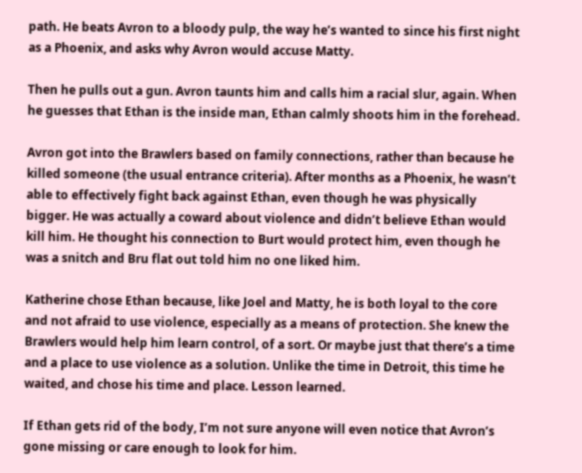path. He beats Avron to a bloody pulp, the way he’s wanted to since his first night as a Phoenix, and asks why Avron would accuse Matty.

Then he pulls out a gun. Avron taunts him and calls him a racial slur, again. When he guesses that Ethan is the inside man, Ethan calmly shoots him in the forehead.

Avron got into the Brawlers based on family connections, rather than because he killed someone (the usual entrance criteria). After months as a Phoenix, he wasn’t able to effectively fight back against Ethan, even though he was physically bigger. He was actually a coward about violence and didn’t believe Ethan would kill him. He thought his connection to Burt would protect him, even though he was a snitch and Bru flat out told him no one liked him.

Katherine chose Ethan because, like Joel and Matty, he is both loyal to the core and not afraid to use violence, especially as a means of protection. She knew the Brawlers would help him learn control, of a sort. Or maybe just that there’s a time and a place to use violence as a solution. Unlike the time in Detroit, this time he waited, and chose his time and place. Lesson learned.

If Ethan gets rid of the body, I’m not sure anyone will even notice that Avron’s gone missing or care enough to look for him.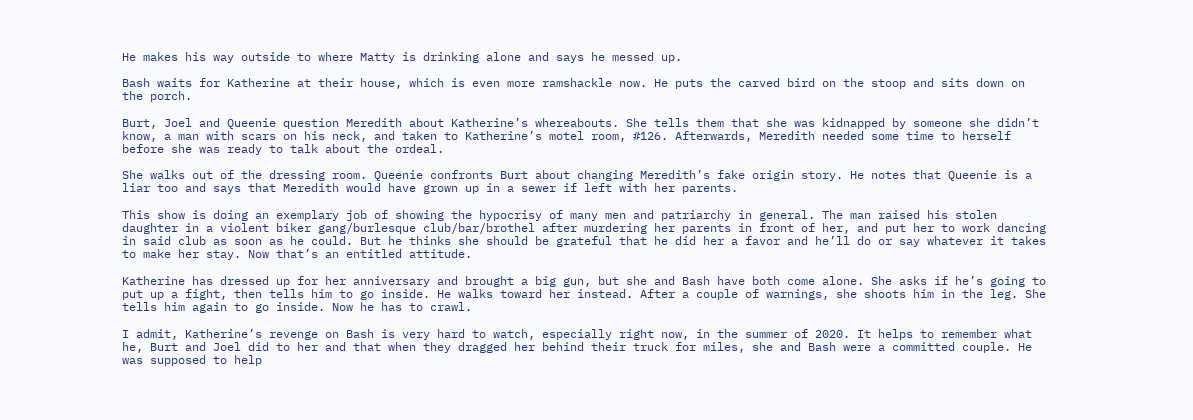He makes his way outside to where Matty is drinking alone and says he messed up.

Bash waits for Katherine at their house, which is even more ramshackle now. He puts the carved bird on the stoop and sits down on the porch.

Burt, Joel and Queenie question Meredith about Katherine’s whereabouts. She tells them that she was kidnapped by someone she didn’t know, a man with scars on his neck, and taken to Katherine’s motel room, #126. Afterwards, Meredith needed some time to herself before she was ready to talk about the ordeal.

She walks out of the dressing room. Queenie confronts Burt about changing Meredith’s fake origin story. He notes that Queenie is a liar too and says that Meredith would have grown up in a sewer if left with her parents.

This show is doing an exemplary job of showing the hypocrisy of many men and patriarchy in general. The man raised his stolen daughter in a violent biker gang/burlesque club/bar/brothel after murdering her parents in front of her, and put her to work dancing in said club as soon as he could. But he thinks she should be grateful that he did her a favor and he’ll do or say whatever it takes to make her stay. Now that’s an entitled attitude.

Katherine has dressed up for her anniversary and brought a big gun, but she and Bash have both come alone. She asks if he’s going to put up a fight, then tells him to go inside. He walks toward her instead. After a couple of warnings, she shoots him in the leg. She tells him again to go inside. Now he has to crawl.

I admit, Katherine’s revenge on Bash is very hard to watch, especially right now, in the summer of 2020. It helps to remember what he, Burt and Joel did to her and that when they dragged her behind their truck for miles, she and Bash were a committed couple. He was supposed to help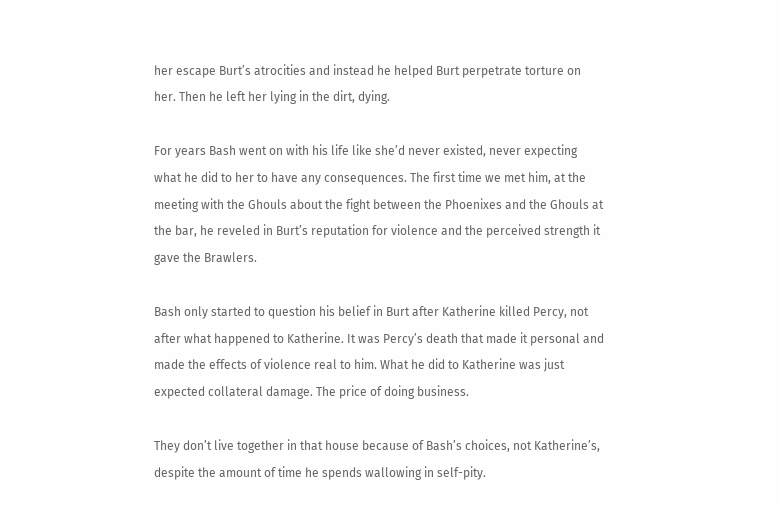her escape Burt’s atrocities and instead he helped Burt perpetrate torture on her. Then he left her lying in the dirt, dying.

For years Bash went on with his life like she’d never existed, never expecting what he did to her to have any consequences. The first time we met him, at the meeting with the Ghouls about the fight between the Phoenixes and the Ghouls at the bar, he reveled in Burt’s reputation for violence and the perceived strength it gave the Brawlers.

Bash only started to question his belief in Burt after Katherine killed Percy, not after what happened to Katherine. It was Percy’s death that made it personal and made the effects of violence real to him. What he did to Katherine was just expected collateral damage. The price of doing business.

They don’t live together in that house because of Bash’s choices, not Katherine’s, despite the amount of time he spends wallowing in self-pity.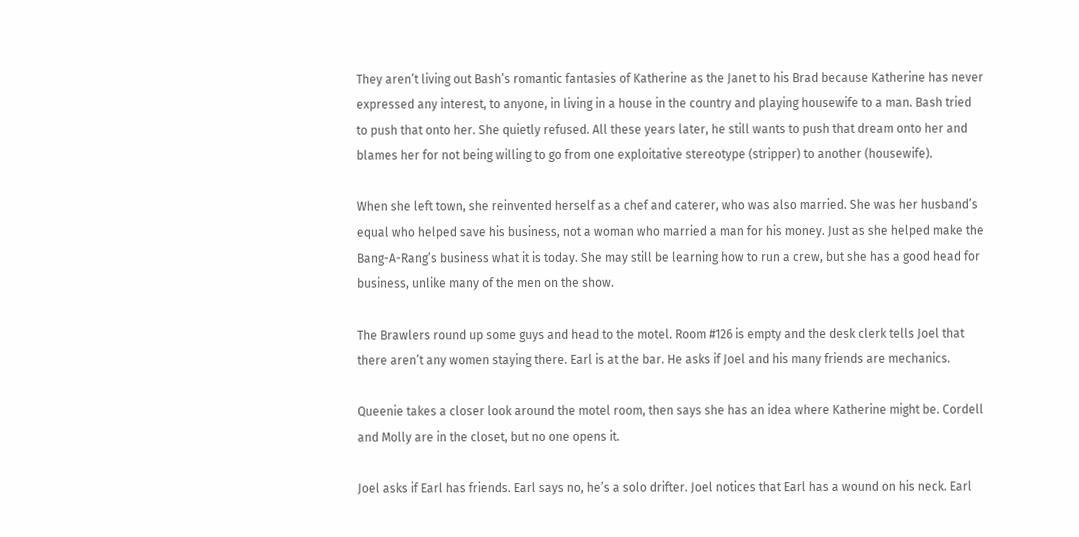They aren’t living out Bash’s romantic fantasies of Katherine as the Janet to his Brad because Katherine has never expressed any interest, to anyone, in living in a house in the country and playing housewife to a man. Bash tried to push that onto her. She quietly refused. All these years later, he still wants to push that dream onto her and blames her for not being willing to go from one exploitative stereotype (stripper) to another (housewife).

When she left town, she reinvented herself as a chef and caterer, who was also married. She was her husband’s equal who helped save his business, not a woman who married a man for his money. Just as she helped make the Bang-A-Rang’s business what it is today. She may still be learning how to run a crew, but she has a good head for business, unlike many of the men on the show.

The Brawlers round up some guys and head to the motel. Room #126 is empty and the desk clerk tells Joel that there aren’t any women staying there. Earl is at the bar. He asks if Joel and his many friends are mechanics.

Queenie takes a closer look around the motel room, then says she has an idea where Katherine might be. Cordell and Molly are in the closet, but no one opens it.

Joel asks if Earl has friends. Earl says no, he’s a solo drifter. Joel notices that Earl has a wound on his neck. Earl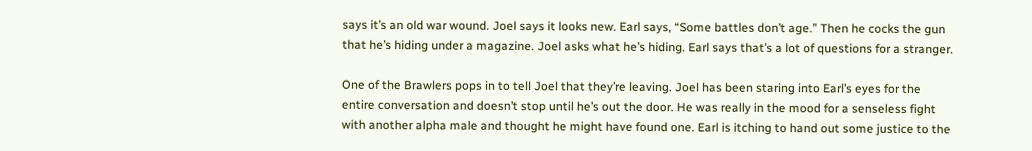says it’s an old war wound. Joel says it looks new. Earl says, “Some battles don’t age.” Then he cocks the gun that he’s hiding under a magazine. Joel asks what he’s hiding. Earl says that’s a lot of questions for a stranger.

One of the Brawlers pops in to tell Joel that they’re leaving. Joel has been staring into Earl’s eyes for the entire conversation and doesn’t stop until he’s out the door. He was really in the mood for a senseless fight with another alpha male and thought he might have found one. Earl is itching to hand out some justice to the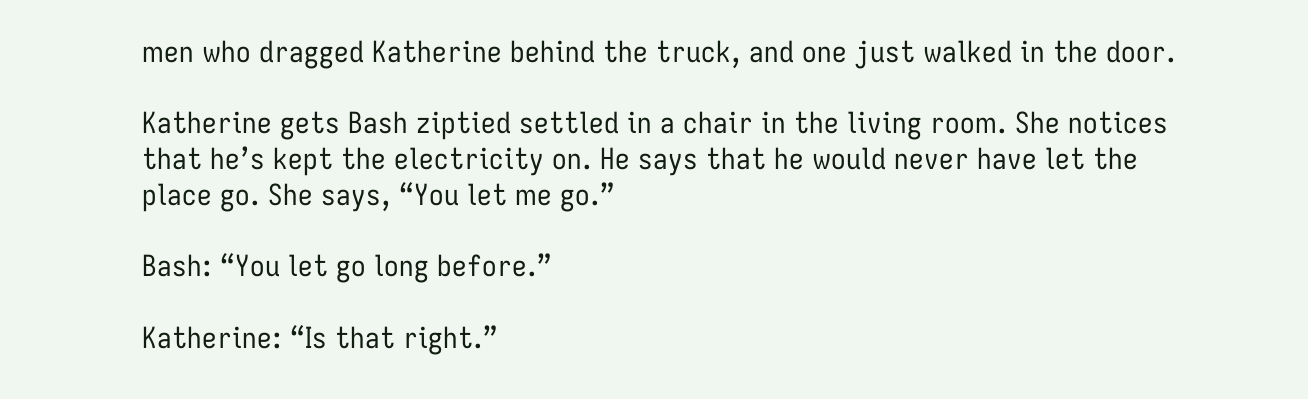men who dragged Katherine behind the truck, and one just walked in the door.

Katherine gets Bash ziptied settled in a chair in the living room. She notices that he’s kept the electricity on. He says that he would never have let the place go. She says, “You let me go.”

Bash: “You let go long before.”

Katherine: “Is that right.”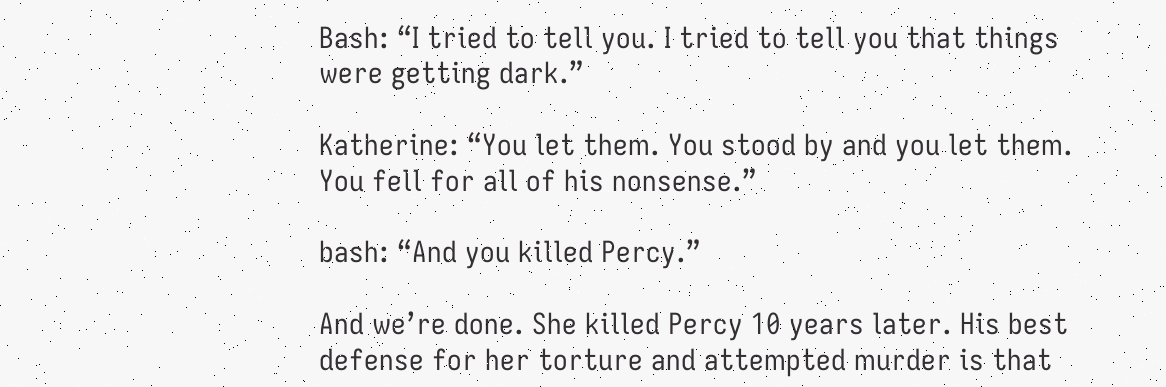Bash: “I tried to tell you. I tried to tell you that things were getting dark.”

Katherine: “You let them. You stood by and you let them. You fell for all of his nonsense.”

bash: “And you killed Percy.”

And we’re done. She killed Percy 10 years later. His best defense for her torture and attempted murder is that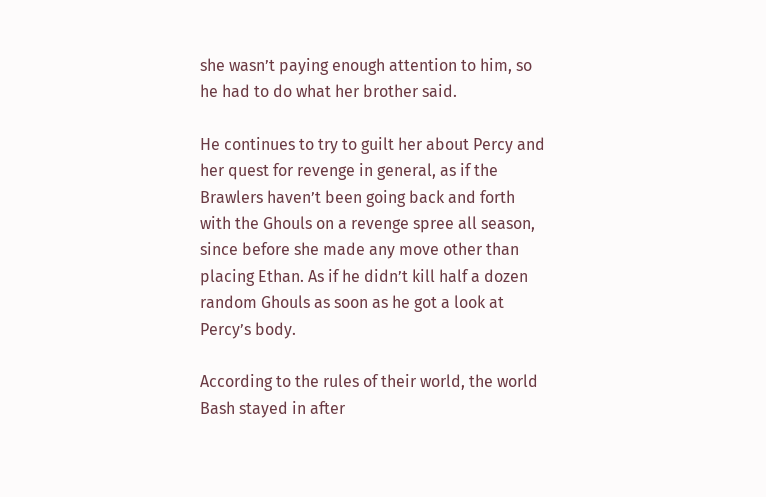she wasn’t paying enough attention to him, so he had to do what her brother said.

He continues to try to guilt her about Percy and her quest for revenge in general, as if the Brawlers haven’t been going back and forth with the Ghouls on a revenge spree all season, since before she made any move other than placing Ethan. As if he didn’t kill half a dozen random Ghouls as soon as he got a look at Percy’s body.

According to the rules of their world, the world Bash stayed in after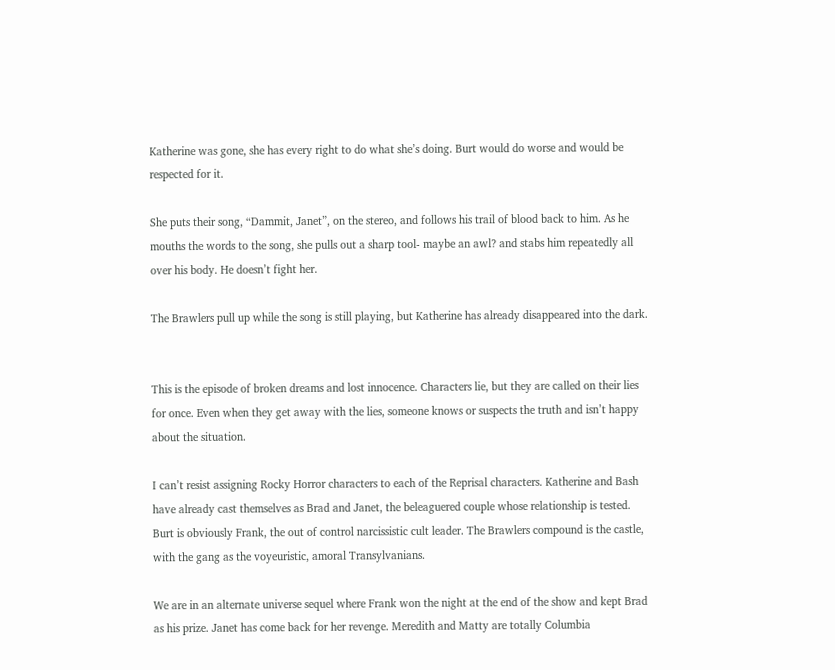Katherine was gone, she has every right to do what she’s doing. Burt would do worse and would be respected for it.

She puts their song, “Dammit, Janet”, on the stereo, and follows his trail of blood back to him. As he mouths the words to the song, she pulls out a sharp tool- maybe an awl? and stabs him repeatedly all over his body. He doesn’t fight her.

The Brawlers pull up while the song is still playing, but Katherine has already disappeared into the dark.


This is the episode of broken dreams and lost innocence. Characters lie, but they are called on their lies for once. Even when they get away with the lies, someone knows or suspects the truth and isn’t happy about the situation.

I can’t resist assigning Rocky Horror characters to each of the Reprisal characters. Katherine and Bash have already cast themselves as Brad and Janet, the beleaguered couple whose relationship is tested. Burt is obviously Frank, the out of control narcissistic cult leader. The Brawlers compound is the castle, with the gang as the voyeuristic, amoral Transylvanians.

We are in an alternate universe sequel where Frank won the night at the end of the show and kept Brad as his prize. Janet has come back for her revenge. Meredith and Matty are totally Columbia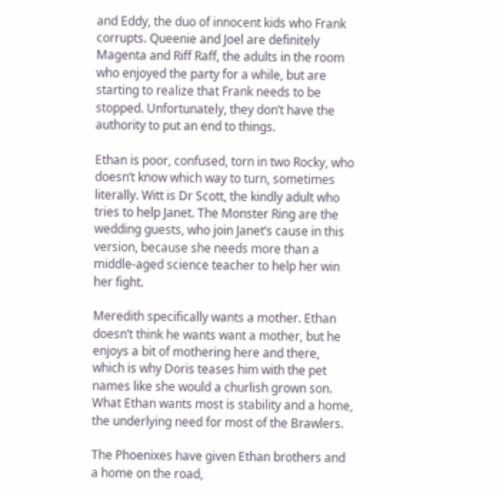and Eddy, the duo of innocent kids who Frank corrupts. Queenie and Joel are definitely Magenta and Riff Raff, the adults in the room who enjoyed the party for a while, but are starting to realize that Frank needs to be stopped. Unfortunately, they don’t have the authority to put an end to things.

Ethan is poor, confused, torn in two Rocky, who doesn’t know which way to turn, sometimes literally. Witt is Dr Scott, the kindly adult who tries to help Janet. The Monster Ring are the wedding guests, who join Janet’s cause in this version, because she needs more than a middle-aged science teacher to help her win her fight.

Meredith specifically wants a mother. Ethan doesn’t think he wants want a mother, but he enjoys a bit of mothering here and there, which is why Doris teases him with the pet names like she would a churlish grown son. What Ethan wants most is stability and a home, the underlying need for most of the Brawlers.

The Phoenixes have given Ethan brothers and a home on the road,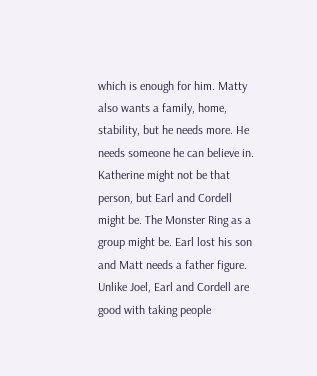which is enough for him. Matty also wants a family, home, stability, but he needs more. He needs someone he can believe in. Katherine might not be that person, but Earl and Cordell might be. The Monster Ring as a group might be. Earl lost his son and Matt needs a father figure. Unlike Joel, Earl and Cordell are good with taking people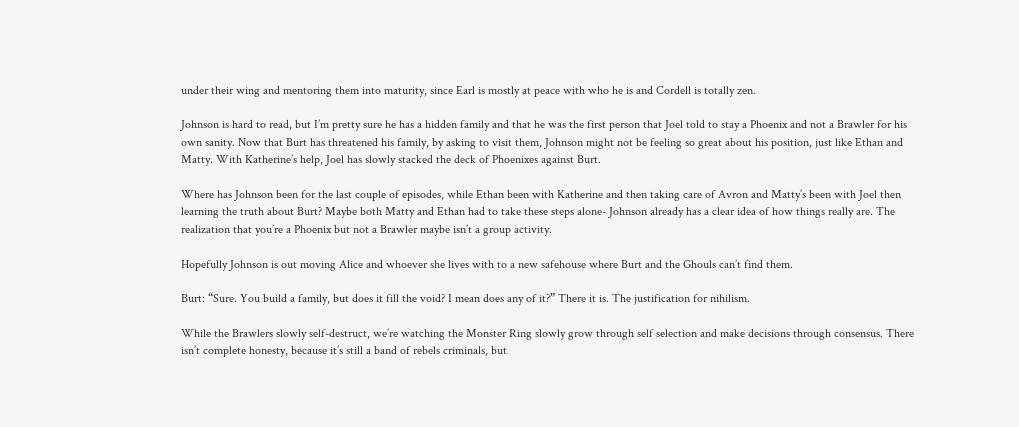under their wing and mentoring them into maturity, since Earl is mostly at peace with who he is and Cordell is totally zen.

Johnson is hard to read, but I’m pretty sure he has a hidden family and that he was the first person that Joel told to stay a Phoenix and not a Brawler for his own sanity. Now that Burt has threatened his family, by asking to visit them, Johnson might not be feeling so great about his position, just like Ethan and Matty. With Katherine’s help, Joel has slowly stacked the deck of Phoenixes against Burt.

Where has Johnson been for the last couple of episodes, while Ethan been with Katherine and then taking care of Avron and Matty’s been with Joel then learning the truth about Burt? Maybe both Matty and Ethan had to take these steps alone- Johnson already has a clear idea of how things really are. The realization that you’re a Phoenix but not a Brawler maybe isn’t a group activity.

Hopefully Johnson is out moving Alice and whoever she lives with to a new safehouse where Burt and the Ghouls can’t find them.

Burt: “Sure. You build a family, but does it fill the void? I mean does any of it?” There it is. The justification for nihilism.

While the Brawlers slowly self-destruct, we’re watching the Monster Ring slowly grow through self selection and make decisions through consensus. There isn’t complete honesty, because it’s still a band of rebels criminals, but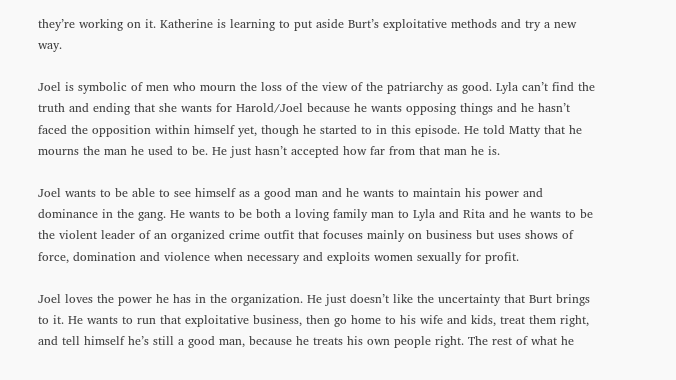they’re working on it. Katherine is learning to put aside Burt’s exploitative methods and try a new way.

Joel is symbolic of men who mourn the loss of the view of the patriarchy as good. Lyla can’t find the truth and ending that she wants for Harold/Joel because he wants opposing things and he hasn’t faced the opposition within himself yet, though he started to in this episode. He told Matty that he mourns the man he used to be. He just hasn’t accepted how far from that man he is.

Joel wants to be able to see himself as a good man and he wants to maintain his power and dominance in the gang. He wants to be both a loving family man to Lyla and Rita and he wants to be the violent leader of an organized crime outfit that focuses mainly on business but uses shows of force, domination and violence when necessary and exploits women sexually for profit.

Joel loves the power he has in the organization. He just doesn’t like the uncertainty that Burt brings to it. He wants to run that exploitative business, then go home to his wife and kids, treat them right, and tell himself he’s still a good man, because he treats his own people right. The rest of what he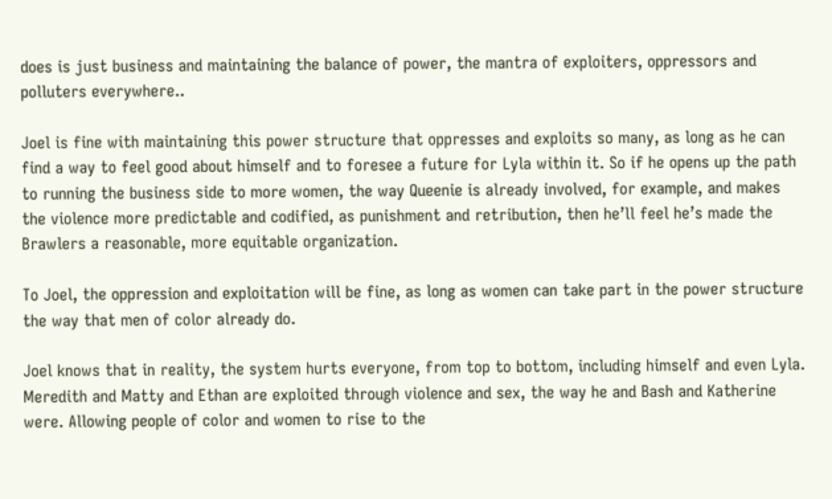does is just business and maintaining the balance of power, the mantra of exploiters, oppressors and polluters everywhere..

Joel is fine with maintaining this power structure that oppresses and exploits so many, as long as he can find a way to feel good about himself and to foresee a future for Lyla within it. So if he opens up the path to running the business side to more women, the way Queenie is already involved, for example, and makes the violence more predictable and codified, as punishment and retribution, then he’ll feel he’s made the Brawlers a reasonable, more equitable organization.

To Joel, the oppression and exploitation will be fine, as long as women can take part in the power structure the way that men of color already do.

Joel knows that in reality, the system hurts everyone, from top to bottom, including himself and even Lyla. Meredith and Matty and Ethan are exploited through violence and sex, the way he and Bash and Katherine were. Allowing people of color and women to rise to the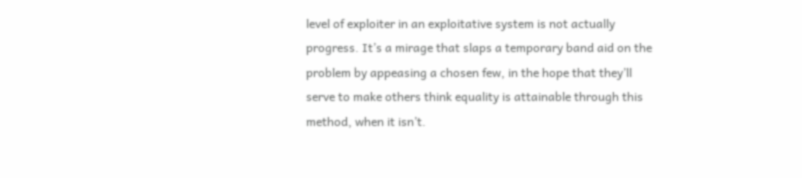level of exploiter in an exploitative system is not actually progress. It’s a mirage that slaps a temporary band aid on the problem by appeasing a chosen few, in the hope that they’ll serve to make others think equality is attainable through this method, when it isn’t.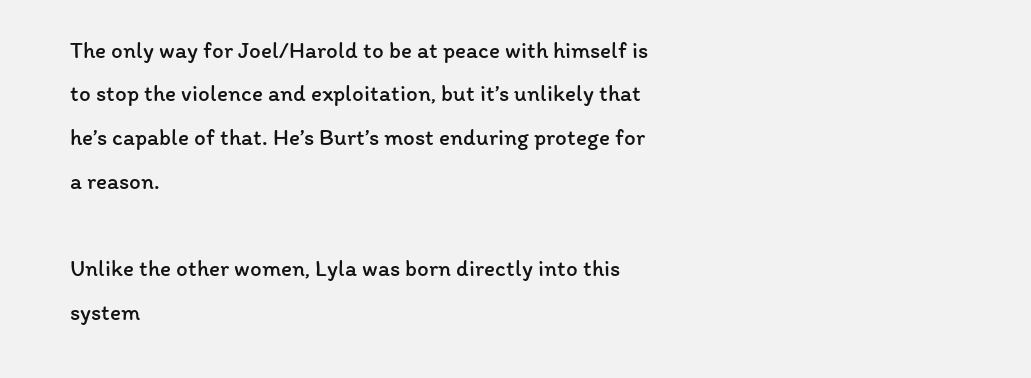The only way for Joel/Harold to be at peace with himself is to stop the violence and exploitation, but it’s unlikely that he’s capable of that. He’s Burt’s most enduring protege for a reason.

Unlike the other women, Lyla was born directly into this system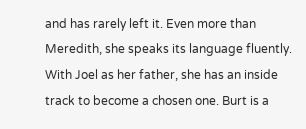and has rarely left it. Even more than Meredith, she speaks its language fluently. With Joel as her father, she has an inside track to become a chosen one. Burt is a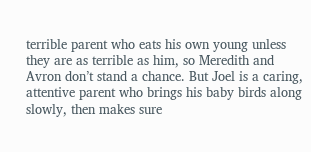terrible parent who eats his own young unless they are as terrible as him, so Meredith and Avron don’t stand a chance. But Joel is a caring, attentive parent who brings his baby birds along slowly, then makes sure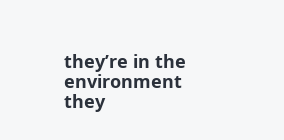they’re in the environment they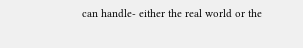can handle- either the real world or the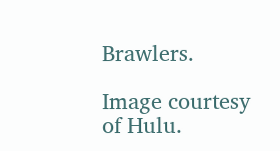Brawlers.

Image courtesy of Hulu.